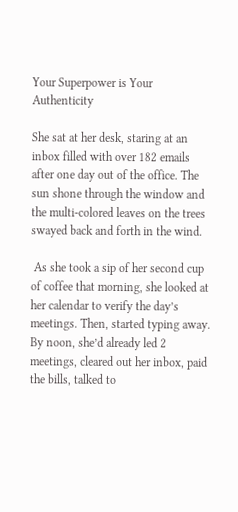Your Superpower is Your Authenticity

She sat at her desk, staring at an inbox filled with over 182 emails after one day out of the office. The sun shone through the window and the multi-colored leaves on the trees swayed back and forth in the wind.

 As she took a sip of her second cup of coffee that morning, she looked at her calendar to verify the day’s meetings. Then, started typing away.  By noon, she’d already led 2 meetings, cleared out her inbox, paid the bills, talked to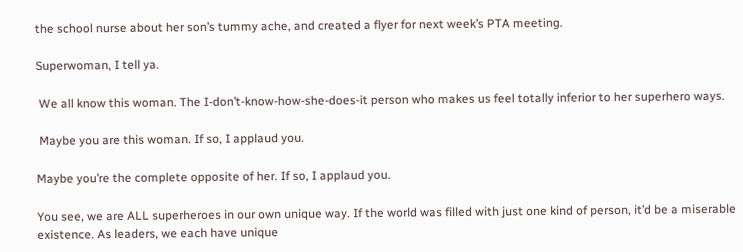the school nurse about her son’s tummy ache, and created a flyer for next week’s PTA meeting.

Superwoman, I tell ya.

 We all know this woman. The I-don’t-know-how-she-does-it person who makes us feel totally inferior to her superhero ways.

 Maybe you are this woman. If so, I applaud you.

Maybe you’re the complete opposite of her. If so, I applaud you.

You see, we are ALL superheroes in our own unique way. If the world was filled with just one kind of person, it’d be a miserable existence. As leaders, we each have unique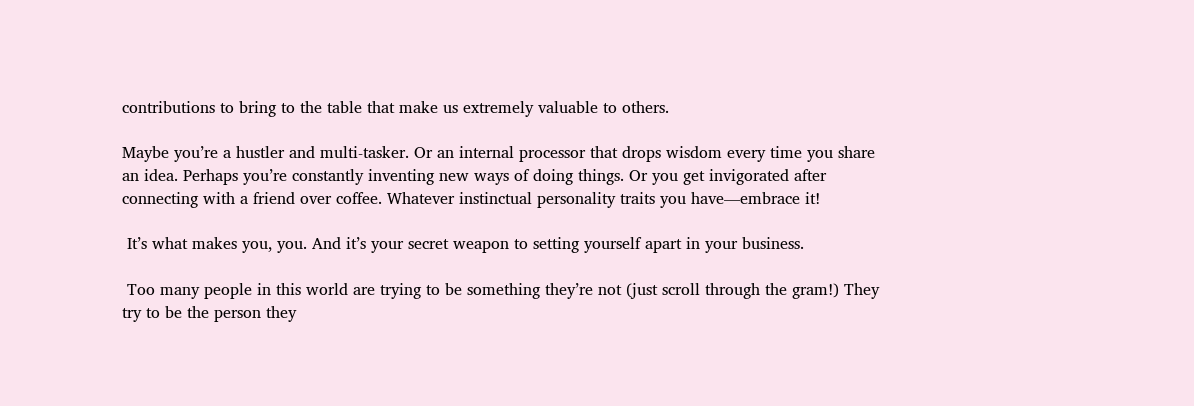contributions to bring to the table that make us extremely valuable to others.

Maybe you’re a hustler and multi-tasker. Or an internal processor that drops wisdom every time you share an idea. Perhaps you’re constantly inventing new ways of doing things. Or you get invigorated after connecting with a friend over coffee. Whatever instinctual personality traits you have—embrace it!

 It’s what makes you, you. And it’s your secret weapon to setting yourself apart in your business.

 Too many people in this world are trying to be something they’re not (just scroll through the gram!) They try to be the person they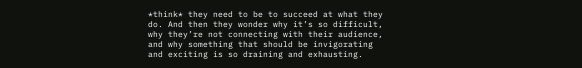*think* they need to be to succeed at what they do. And then they wonder why it’s so difficult, why they’re not connecting with their audience, and why something that should be invigorating and exciting is so draining and exhausting.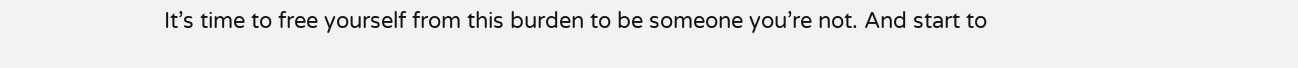It’s time to free yourself from this burden to be someone you’re not. And start to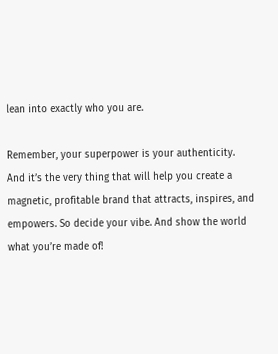lean into exactly who you are.

Remember, your superpower is your authenticity. And it’s the very thing that will help you create a magnetic, profitable brand that attracts, inspires, and empowers. So decide your vibe. And show the world what you’re made of!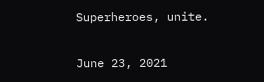Superheroes, unite.


June 23, 2021